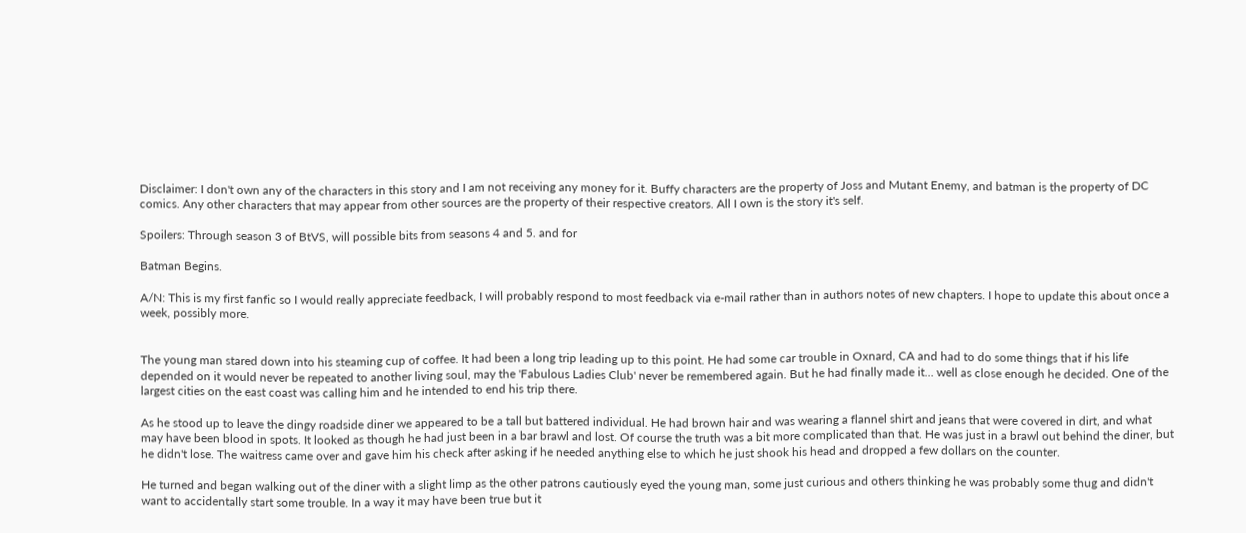Disclaimer: I don't own any of the characters in this story and I am not receiving any money for it. Buffy characters are the property of Joss and Mutant Enemy, and batman is the property of DC comics. Any other characters that may appear from other sources are the property of their respective creators. All I own is the story it's self.

Spoilers: Through season 3 of BtVS, will possible bits from seasons 4 and 5. and for

Batman Begins.

A/N: This is my first fanfic so I would really appreciate feedback, I will probably respond to most feedback via e-mail rather than in authors notes of new chapters. I hope to update this about once a week, possibly more.


The young man stared down into his steaming cup of coffee. It had been a long trip leading up to this point. He had some car trouble in Oxnard, CA and had to do some things that if his life depended on it would never be repeated to another living soul, may the 'Fabulous Ladies Club' never be remembered again. But he had finally made it… well as close enough he decided. One of the largest cities on the east coast was calling him and he intended to end his trip there.

As he stood up to leave the dingy roadside diner we appeared to be a tall but battered individual. He had brown hair and was wearing a flannel shirt and jeans that were covered in dirt, and what may have been blood in spots. It looked as though he had just been in a bar brawl and lost. Of course the truth was a bit more complicated than that. He was just in a brawl out behind the diner, but he didn't lose. The waitress came over and gave him his check after asking if he needed anything else to which he just shook his head and dropped a few dollars on the counter.

He turned and began walking out of the diner with a slight limp as the other patrons cautiously eyed the young man, some just curious and others thinking he was probably some thug and didn't want to accidentally start some trouble. In a way it may have been true but it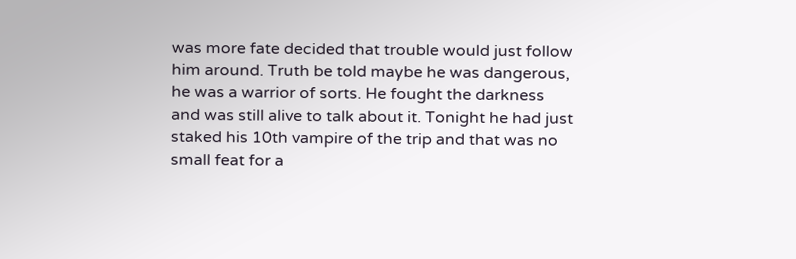was more fate decided that trouble would just follow him around. Truth be told maybe he was dangerous, he was a warrior of sorts. He fought the darkness and was still alive to talk about it. Tonight he had just staked his 10th vampire of the trip and that was no small feat for a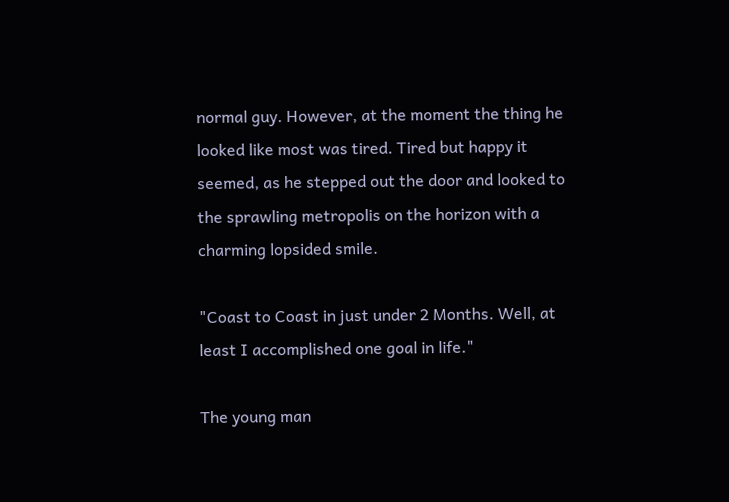normal guy. However, at the moment the thing he looked like most was tired. Tired but happy it seemed, as he stepped out the door and looked to the sprawling metropolis on the horizon with a charming lopsided smile.

"Coast to Coast in just under 2 Months. Well, at least I accomplished one goal in life."

The young man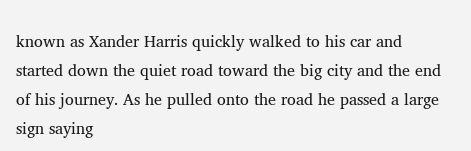known as Xander Harris quickly walked to his car and started down the quiet road toward the big city and the end of his journey. As he pulled onto the road he passed a large sign saying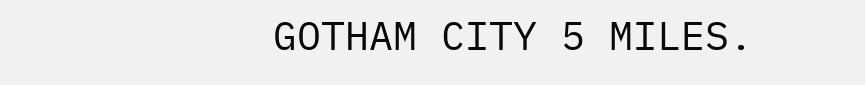GOTHAM CITY 5 MILES.